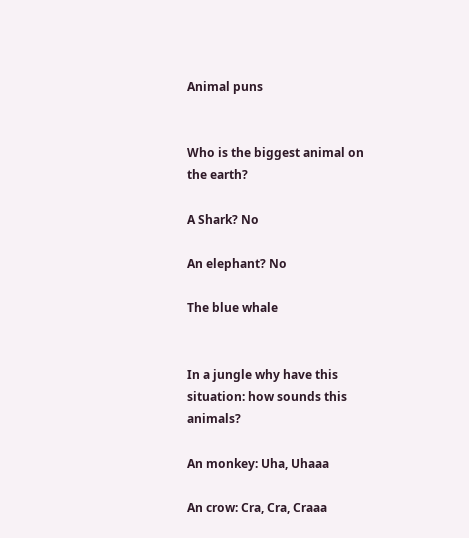Animal puns


Who is the biggest animal on the earth?

A Shark? No

An elephant? No

The blue whale


In a jungle why have this situation: how sounds this animals?

An monkey: Uha, Uhaaa

An crow: Cra, Cra, Craaa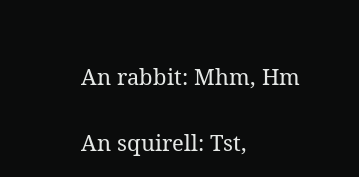An rabbit: Mhm, Hm

An squirell: Tst,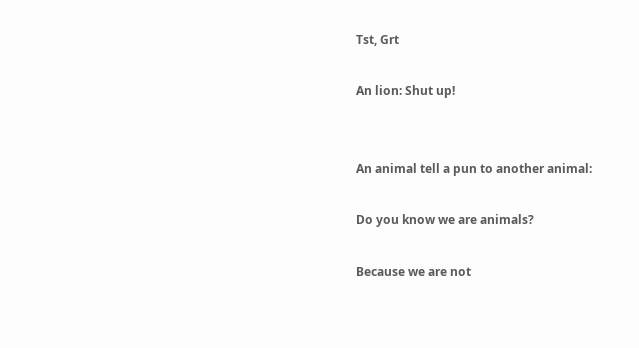Tst, Grt

An lion: Shut up!


An animal tell a pun to another animal:

Do you know we are animals?

Because we are not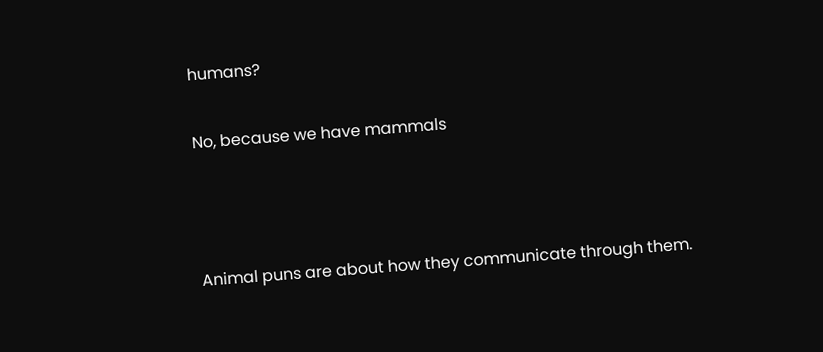humans?

No, because we have mammals



Animal puns are about how they communicate through them.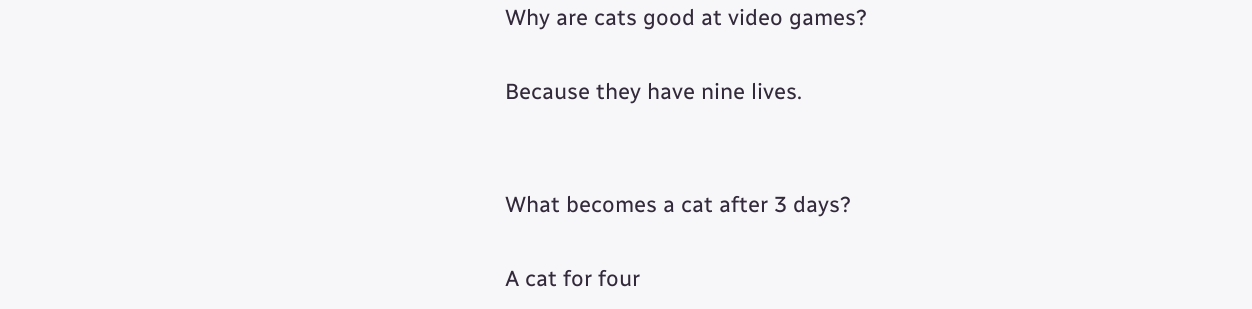Why are cats good at video games?

Because they have nine lives.


What becomes a cat after 3 days?

A cat for four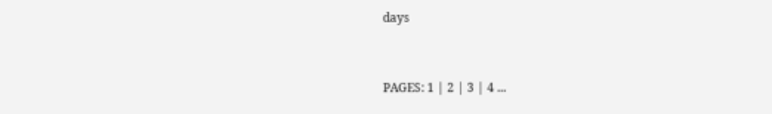days


PAGES: 1 | 2 | 3 | 4 ...